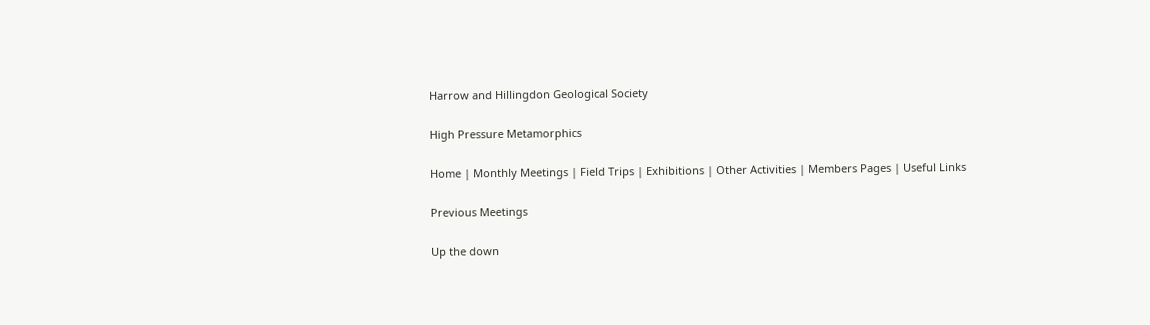Harrow and Hillingdon Geological Society

High Pressure Metamorphics

Home | Monthly Meetings | Field Trips | Exhibitions | Other Activities | Members Pages | Useful Links

Previous Meetings

Up the down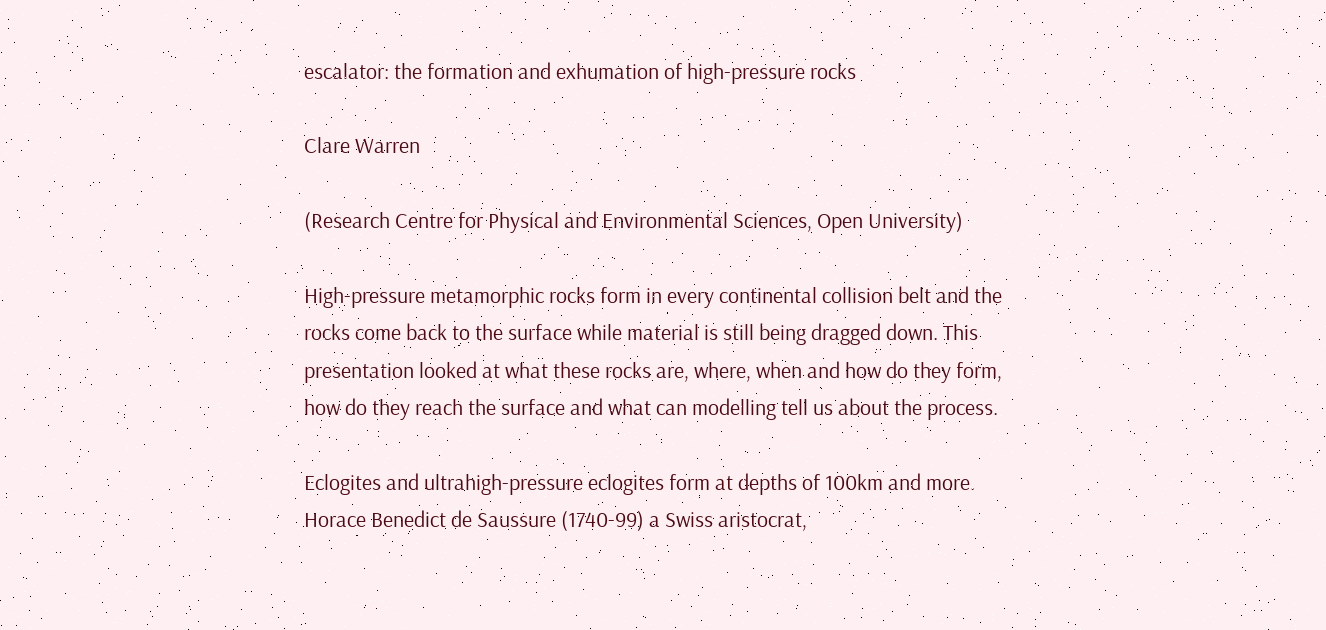escalator: the formation and exhumation of high-pressure rocks

Clare Warren

(Research Centre for Physical and Environmental Sciences, Open University)

High-pressure metamorphic rocks form in every continental collision belt and the rocks come back to the surface while material is still being dragged down. This presentation looked at what these rocks are, where, when and how do they form, how do they reach the surface and what can modelling tell us about the process.

Eclogites and ultrahigh-pressure eclogites form at depths of 100km and more. Horace Benedict de Saussure (1740-99) a Swiss aristocrat,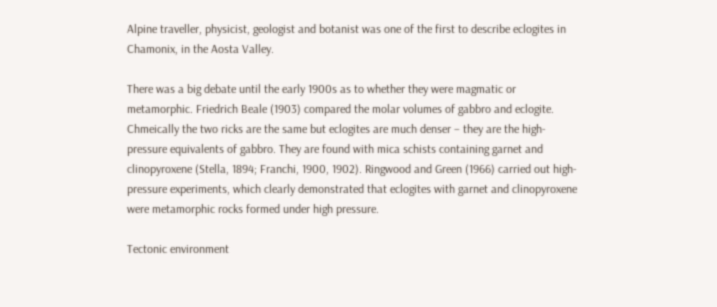Alpine traveller, physicist, geologist and botanist was one of the first to describe eclogites in Chamonix, in the Aosta Valley.

There was a big debate until the early 1900s as to whether they were magmatic or metamorphic. Friedrich Beale (1903) compared the molar volumes of gabbro and eclogite. Chmeically the two ricks are the same but eclogites are much denser – they are the high-pressure equivalents of gabbro. They are found with mica schists containing garnet and clinopyroxene (Stella, 1894; Franchi, 1900, 1902). Ringwood and Green (1966) carried out high-pressure experiments, which clearly demonstrated that eclogites with garnet and clinopyroxene were metamorphic rocks formed under high pressure.

Tectonic environment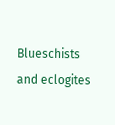Blueschists and eclogites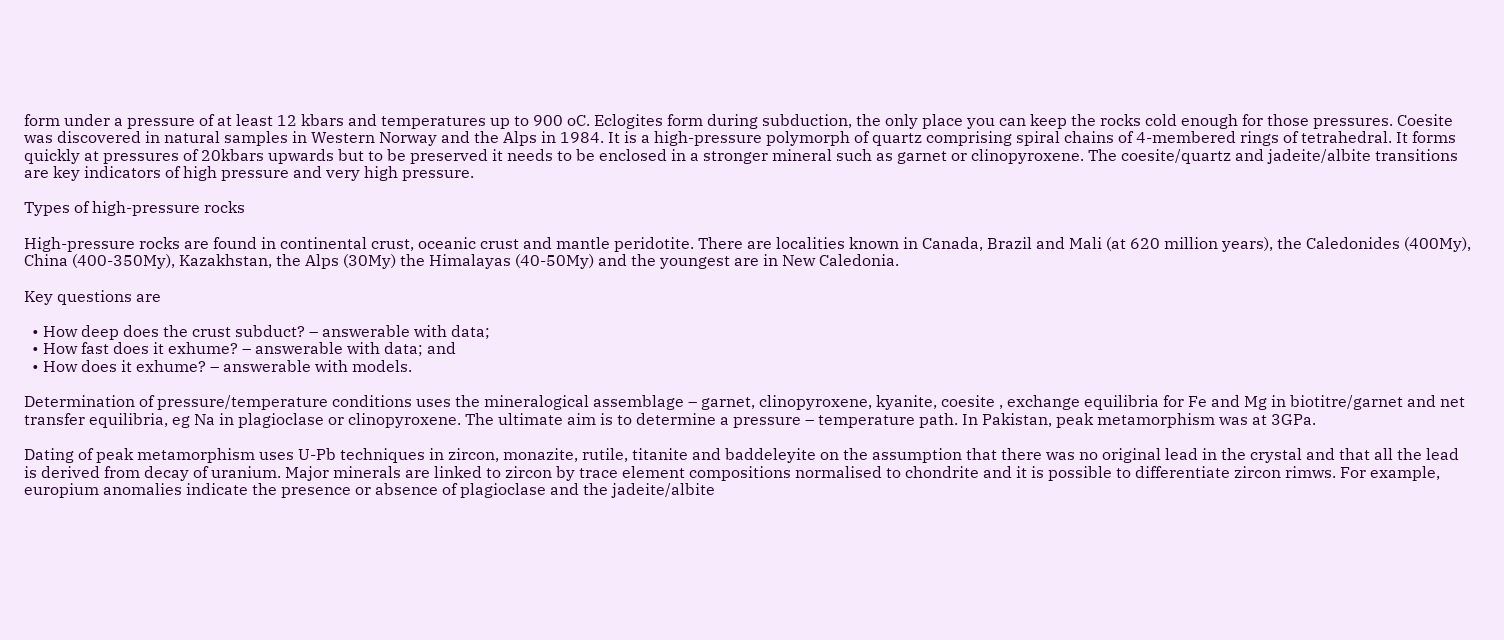form under a pressure of at least 12 kbars and temperatures up to 900 oC. Eclogites form during subduction, the only place you can keep the rocks cold enough for those pressures. Coesite was discovered in natural samples in Western Norway and the Alps in 1984. It is a high-pressure polymorph of quartz comprising spiral chains of 4-membered rings of tetrahedral. It forms quickly at pressures of 20kbars upwards but to be preserved it needs to be enclosed in a stronger mineral such as garnet or clinopyroxene. The coesite/quartz and jadeite/albite transitions are key indicators of high pressure and very high pressure.

Types of high-pressure rocks

High-pressure rocks are found in continental crust, oceanic crust and mantle peridotite. There are localities known in Canada, Brazil and Mali (at 620 million years), the Caledonides (400My), China (400-350My), Kazakhstan, the Alps (30My) the Himalayas (40-50My) and the youngest are in New Caledonia.

Key questions are

  • How deep does the crust subduct? – answerable with data;
  • How fast does it exhume? – answerable with data; and
  • How does it exhume? – answerable with models.

Determination of pressure/temperature conditions uses the mineralogical assemblage – garnet, clinopyroxene, kyanite, coesite , exchange equilibria for Fe and Mg in biotitre/garnet and net transfer equilibria, eg Na in plagioclase or clinopyroxene. The ultimate aim is to determine a pressure – temperature path. In Pakistan, peak metamorphism was at 3GPa.

Dating of peak metamorphism uses U-Pb techniques in zircon, monazite, rutile, titanite and baddeleyite on the assumption that there was no original lead in the crystal and that all the lead is derived from decay of uranium. Major minerals are linked to zircon by trace element compositions normalised to chondrite and it is possible to differentiate zircon rimws. For example, europium anomalies indicate the presence or absence of plagioclase and the jadeite/albite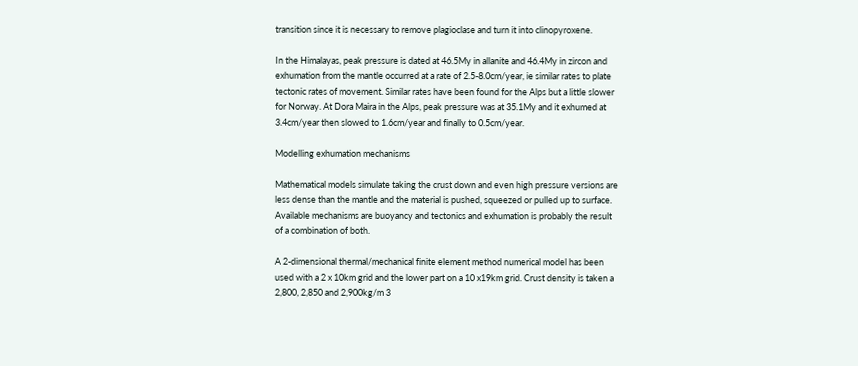transition since it is necessary to remove plagioclase and turn it into clinopyroxene.

In the Himalayas, peak pressure is dated at 46.5My in allanite and 46.4My in zircon and exhumation from the mantle occurred at a rate of 2.5-8.0cm/year, ie similar rates to plate tectonic rates of movement. Similar rates have been found for the Alps but a little slower for Norway. At Dora Maira in the Alps, peak pressure was at 35.1My and it exhumed at 3.4cm/year then slowed to 1.6cm/year and finally to 0.5cm/year.

Modelling exhumation mechanisms

Mathematical models simulate taking the crust down and even high pressure versions are less dense than the mantle and the material is pushed, squeezed or pulled up to surface. Available mechanisms are buoyancy and tectonics and exhumation is probably the result of a combination of both.

A 2-dimensional thermal/mechanical finite element method numerical model has been used with a 2 x 10km grid and the lower part on a 10 x19km grid. Crust density is taken a 2,800, 2,850 and 2,900kg/m 3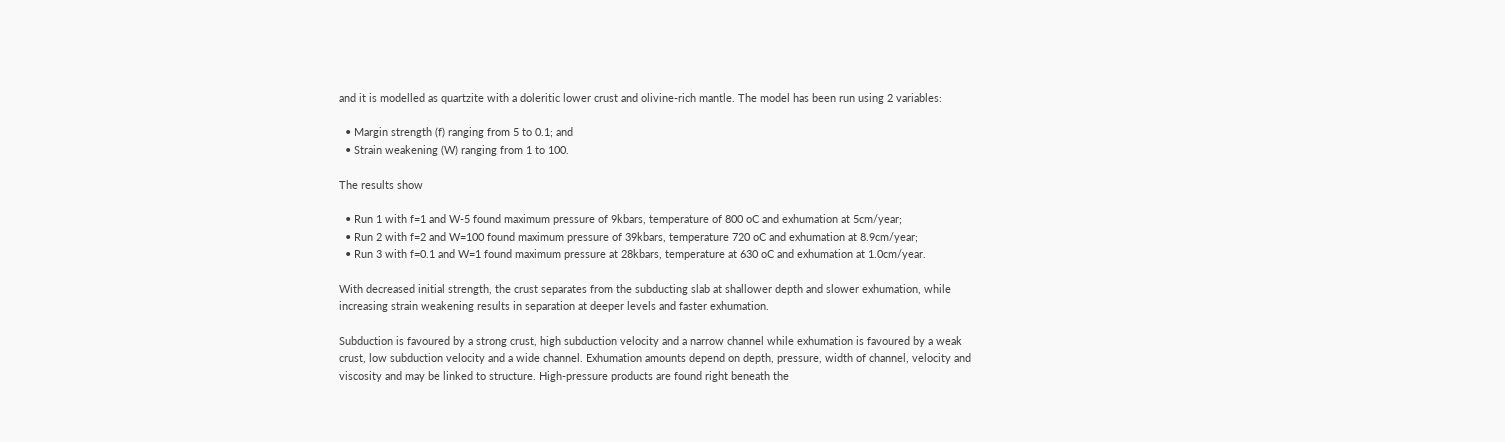and it is modelled as quartzite with a doleritic lower crust and olivine-rich mantle. The model has been run using 2 variables:

  • Margin strength (f) ranging from 5 to 0.1; and
  • Strain weakening (W) ranging from 1 to 100.

The results show

  • Run 1 with f=1 and W-5 found maximum pressure of 9kbars, temperature of 800 oC and exhumation at 5cm/year;
  • Run 2 with f=2 and W=100 found maximum pressure of 39kbars, temperature 720 oC and exhumation at 8.9cm/year;
  • Run 3 with f=0.1 and W=1 found maximum pressure at 28kbars, temperature at 630 oC and exhumation at 1.0cm/year.

With decreased initial strength, the crust separates from the subducting slab at shallower depth and slower exhumation, while increasing strain weakening results in separation at deeper levels and faster exhumation.

Subduction is favoured by a strong crust, high subduction velocity and a narrow channel while exhumation is favoured by a weak crust, low subduction velocity and a wide channel. Exhumation amounts depend on depth, pressure, width of channel, velocity and viscosity and may be linked to structure. High-pressure products are found right beneath the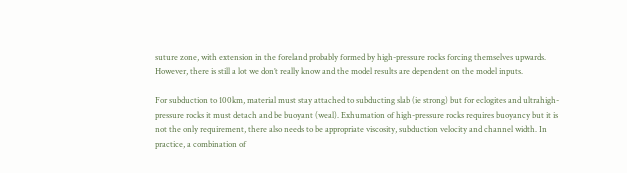suture zone, with extension in the foreland probably formed by high-pressure rocks forcing themselves upwards. However, there is still a lot we don’t really know and the model results are dependent on the model inputs.

For subduction to 100km, material must stay attached to subducting slab (ie strong) but for eclogites and ultrahigh-pressure rocks it must detach and be buoyant (weal). Exhumation of high-pressure rocks requires buoyancy but it is not the only requirement, there also needs to be appropriate viscosity, subduction velocity and channel width. In practice, a combination of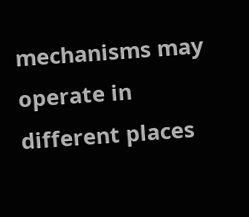mechanisms may operate in different places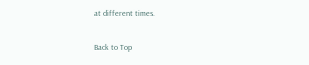at different times.

Back to Top